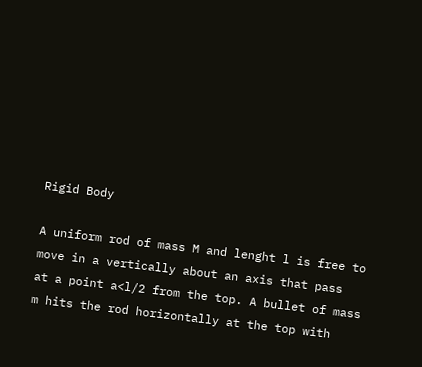Rigid Body

A uniform rod of mass M and lenght l is free to move in a vertically about an axis that pass
at a point a<l/2 from the top. A bullet of mass m hits the rod horizontally at the top with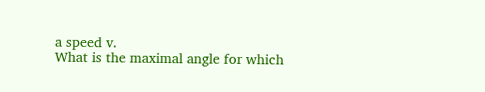a speed v.
What is the maximal angle for which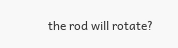the rod will rotate?